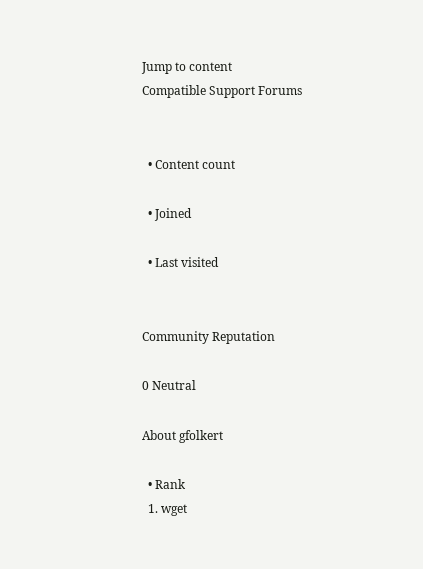Jump to content
Compatible Support Forums


  • Content count

  • Joined

  • Last visited


Community Reputation

0 Neutral

About gfolkert

  • Rank
  1. wget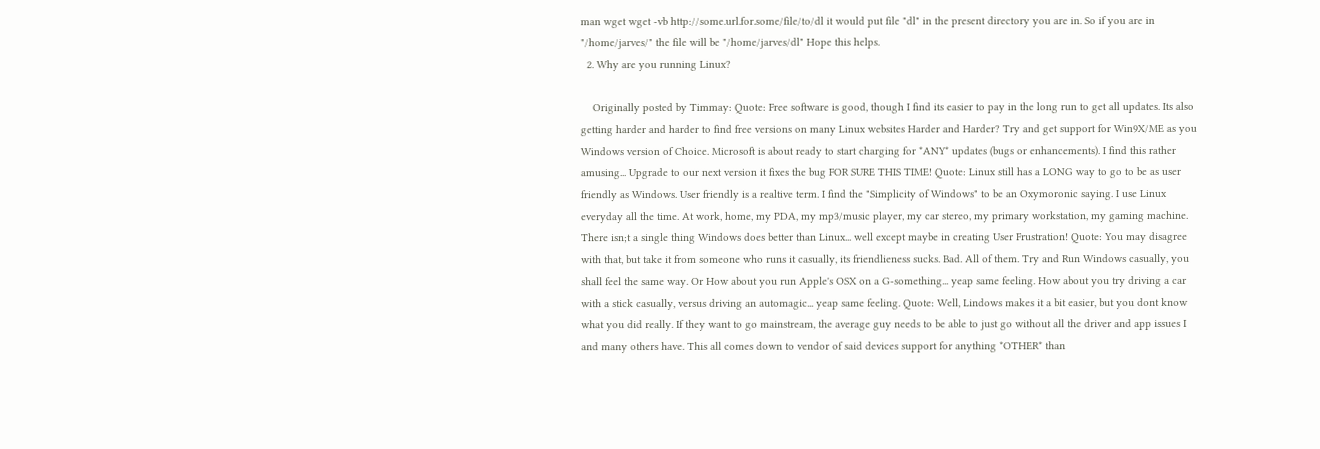man wget wget -vb http://some.url.for.some/file/to/dl it would put file "dl" in the present directory you are in. So if you are in "/home/jarves/" the file will be "/home/jarves/dl" Hope this helps.
  2. Why are you running Linux?

    Originally posted by Timmay: Quote: Free software is good, though I find its easier to pay in the long run to get all updates. Its also getting harder and harder to find free versions on many Linux websites Harder and Harder? Try and get support for Win9X/ME as you Windows version of Choice. Microsoft is about ready to start charging for *ANY* updates (bugs or enhancements). I find this rather amusing... Upgrade to our next version it fixes the bug FOR SURE THIS TIME! Quote: Linux still has a LONG way to go to be as user friendly as Windows. User friendly is a realtive term. I find the "Simplicity of Windows" to be an Oxymoronic saying. I use Linux everyday all the time. At work, home, my PDA, my mp3/music player, my car stereo, my primary workstation, my gaming machine. There isn;t a single thing Windows does better than Linux... well except maybe in creating User Frustration! Quote: You may disagree with that, but take it from someone who runs it casually, its friendlieness sucks. Bad. All of them. Try and Run Windows casually, you shall feel the same way. Or How about you run Apple's OSX on a G-something... yeap same feeling. How about you try driving a car with a stick casually, versus driving an automagic... yeap same feeling. Quote: Well, Lindows makes it a bit easier, but you dont know what you did really. If they want to go mainstream, the average guy needs to be able to just go without all the driver and app issues I and many others have. This all comes down to vendor of said devices support for anything *OTHER* than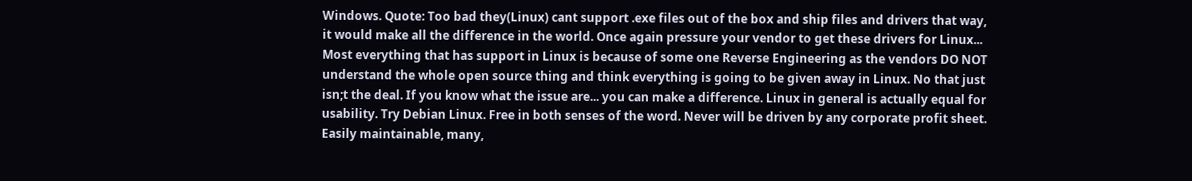Windows. Quote: Too bad they(Linux) cant support .exe files out of the box and ship files and drivers that way, it would make all the difference in the world. Once again pressure your vendor to get these drivers for Linux... Most everything that has support in Linux is because of some one Reverse Engineering as the vendors DO NOT understand the whole open source thing and think everything is going to be given away in Linux. No that just isn;t the deal. If you know what the issue are... you can make a difference. Linux in general is actually equal for usability. Try Debian Linux. Free in both senses of the word. Never will be driven by any corporate profit sheet. Easily maintainable, many,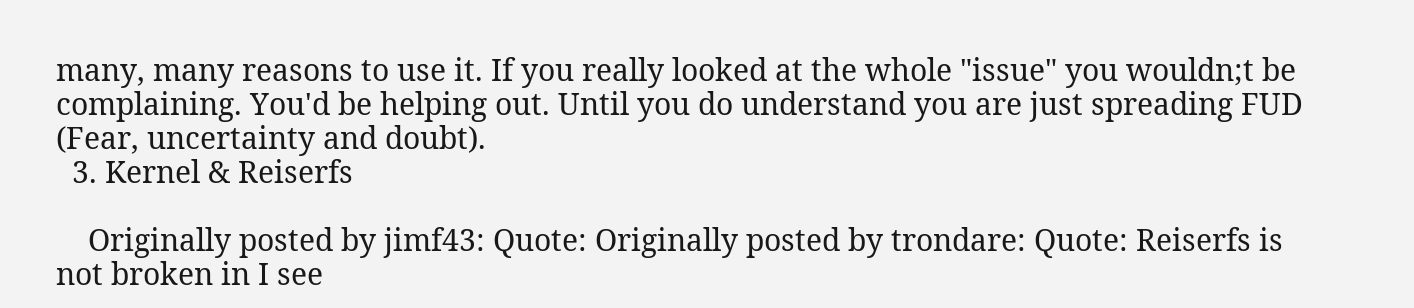many, many reasons to use it. If you really looked at the whole "issue" you wouldn;t be complaining. You'd be helping out. Until you do understand you are just spreading FUD (Fear, uncertainty and doubt).
  3. Kernel & Reiserfs

    Originally posted by jimf43: Quote: Originally posted by trondare: Quote: Reiserfs is not broken in I see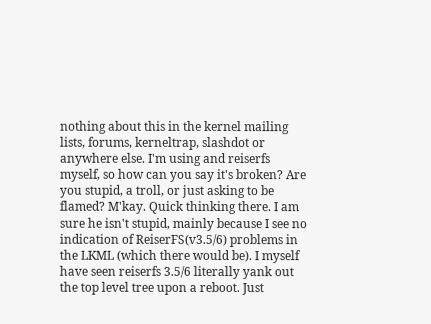nothing about this in the kernel mailing lists, forums, kerneltrap, slashdot or anywhere else. I'm using and reiserfs myself, so how can you say it's broken? Are you stupid, a troll, or just asking to be flamed? M'kay. Quick thinking there. I am sure he isn't stupid, mainly because I see no indication of ReiserFS(v3.5/6) problems in the LKML (which there would be). I myself have seen reiserfs 3.5/6 literally yank out the top level tree upon a reboot. Just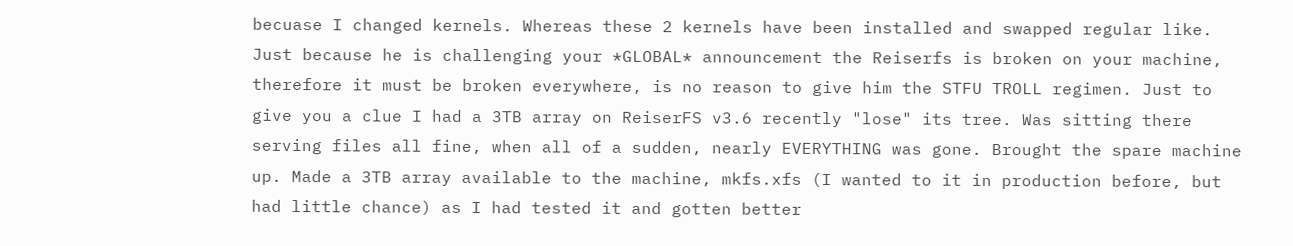becuase I changed kernels. Whereas these 2 kernels have been installed and swapped regular like. Just because he is challenging your *GLOBAL* announcement the Reiserfs is broken on your machine, therefore it must be broken everywhere, is no reason to give him the STFU TROLL regimen. Just to give you a clue I had a 3TB array on ReiserFS v3.6 recently "lose" its tree. Was sitting there serving files all fine, when all of a sudden, nearly EVERYTHING was gone. Brought the spare machine up. Made a 3TB array available to the machine, mkfs.xfs (I wanted to it in production before, but had little chance) as I had tested it and gotten better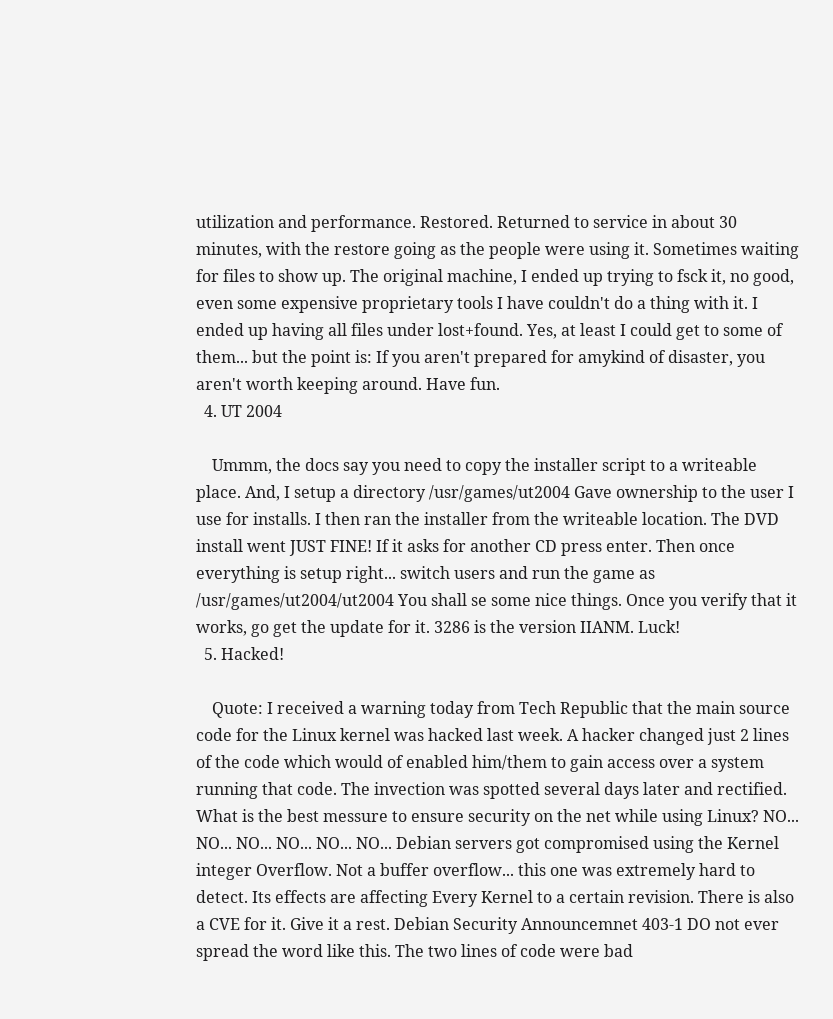utilization and performance. Restored. Returned to service in about 30 minutes, with the restore going as the people were using it. Sometimes waiting for files to show up. The original machine, I ended up trying to fsck it, no good, even some expensive proprietary tools I have couldn't do a thing with it. I ended up having all files under lost+found. Yes, at least I could get to some of them... but the point is: If you aren't prepared for amykind of disaster, you aren't worth keeping around. Have fun.
  4. UT 2004

    Ummm, the docs say you need to copy the installer script to a writeable place. And, I setup a directory /usr/games/ut2004 Gave ownership to the user I use for installs. I then ran the installer from the writeable location. The DVD install went JUST FINE! If it asks for another CD press enter. Then once everything is setup right... switch users and run the game as /usr/games/ut2004/ut2004 You shall se some nice things. Once you verify that it works, go get the update for it. 3286 is the version IIANM. Luck!
  5. Hacked!

    Quote: I received a warning today from Tech Republic that the main source code for the Linux kernel was hacked last week. A hacker changed just 2 lines of the code which would of enabled him/them to gain access over a system running that code. The invection was spotted several days later and rectified. What is the best messure to ensure security on the net while using Linux? NO... NO... NO... NO... NO... NO... Debian servers got compromised using the Kernel integer Overflow. Not a buffer overflow... this one was extremely hard to detect. Its effects are affecting Every Kernel to a certain revision. There is also a CVE for it. Give it a rest. Debian Security Announcemnet 403-1 DO not ever spread the word like this. The two lines of code were bad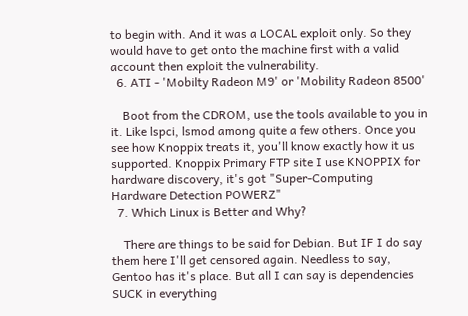to begin with. And it was a LOCAL exploit only. So they would have to get onto the machine first with a valid account then exploit the vulnerability.
  6. ATI - 'Mobilty Radeon M9' or 'Mobility Radeon 8500'

    Boot from the CDROM, use the tools available to you in it. Like lspci, lsmod among quite a few others. Once you see how Knoppix treats it, you'll know exactly how it us supported. Knoppix Primary FTP site I use KNOPPIX for hardware discovery, it's got "Super-Computing Hardware Detection POWERZ"
  7. Which Linux is Better and Why?

    There are things to be said for Debian. But IF I do say them here I'll get censored again. Needless to say, Gentoo has it's place. But all I can say is dependencies SUCK in everything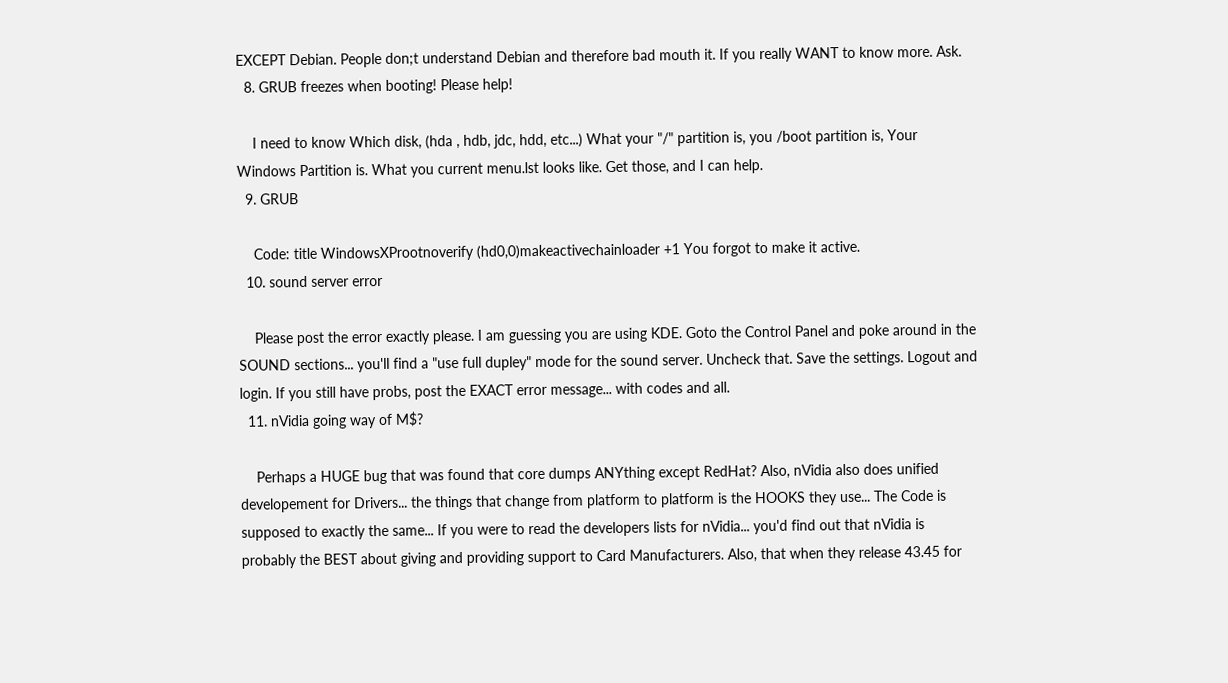EXCEPT Debian. People don;t understand Debian and therefore bad mouth it. If you really WANT to know more. Ask.
  8. GRUB freezes when booting! Please help!

    I need to know Which disk, (hda , hdb, jdc, hdd, etc...) What your "/" partition is, you /boot partition is, Your Windows Partition is. What you current menu.lst looks like. Get those, and I can help.
  9. GRUB

    Code: title WindowsXProotnoverify (hd0,0)makeactivechainloader +1 You forgot to make it active.
  10. sound server error

    Please post the error exactly please. I am guessing you are using KDE. Goto the Control Panel and poke around in the SOUND sections... you'll find a "use full dupley" mode for the sound server. Uncheck that. Save the settings. Logout and login. If you still have probs, post the EXACT error message... with codes and all.
  11. nVidia going way of M$?

    Perhaps a HUGE bug that was found that core dumps ANYthing except RedHat? Also, nVidia also does unified developement for Drivers... the things that change from platform to platform is the HOOKS they use... The Code is supposed to exactly the same... If you were to read the developers lists for nVidia... you'd find out that nVidia is probably the BEST about giving and providing support to Card Manufacturers. Also, that when they release 43.45 for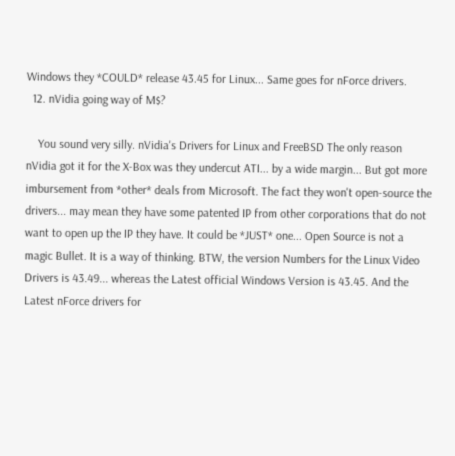Windows they *COULD* release 43.45 for Linux... Same goes for nForce drivers.
  12. nVidia going way of M$?

    You sound very silly. nVidia's Drivers for Linux and FreeBSD The only reason nVidia got it for the X-Box was they undercut ATI... by a wide margin... But got more imbursement from *other* deals from Microsoft. The fact they won't open-source the drivers... may mean they have some patented IP from other corporations that do not want to open up the IP they have. It could be *JUST* one... Open Source is not a magic Bullet. It is a way of thinking. BTW, the version Numbers for the Linux Video Drivers is 43.49... whereas the Latest official Windows Version is 43.45. And the Latest nForce drivers for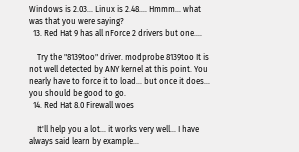Windows is 2.03... Linux is 2.48.... Hmmm... what was that you were saying?
  13. Red Hat 9 has all nForce 2 drivers but one....

    Try the "8139too" driver. modprobe 8139too It is not well detected by ANY kernel at this point. You nearly have to force it to load... but once it does... you should be good to go.
  14. Red Hat 8.0 Firewall woes

    It'll help you a lot... it works very well... I have always said learn by example...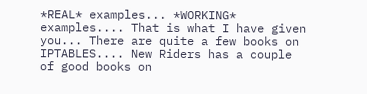*REAL* examples... *WORKING* examples.... That is what I have given you... There are quite a few books on IPTABLES.... New Riders has a couple of good books on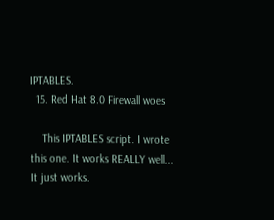IPTABLES.
  15. Red Hat 8.0 Firewall woes

    This IPTABLES script. I wrote this one. It works REALLY well... It just works.